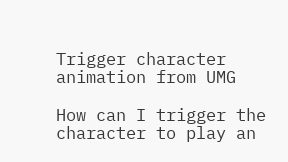Trigger character animation from UMG

How can I trigger the character to play an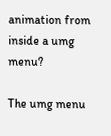animation from inside a umg menu?

The umg menu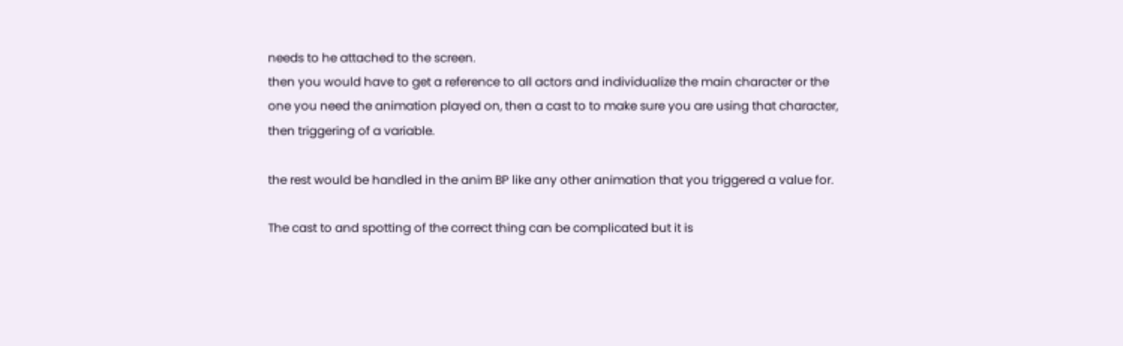needs to he attached to the screen.
then you would have to get a reference to all actors and individualize the main character or the one you need the animation played on, then a cast to to make sure you are using that character, then triggering of a variable.

the rest would be handled in the anim BP like any other animation that you triggered a value for.

The cast to and spotting of the correct thing can be complicated but it is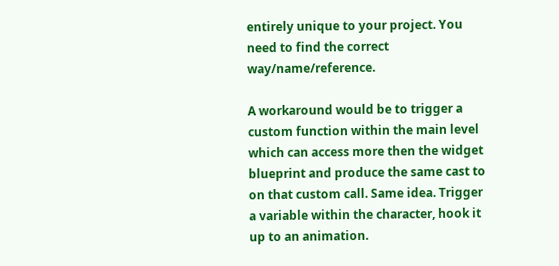entirely unique to your project. You need to find the correct way/name/reference.

A workaround would be to trigger a custom function within the main level which can access more then the widget blueprint and produce the same cast to on that custom call. Same idea. Trigger a variable within the character, hook it up to an animation.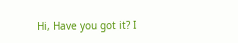Hi, Have you got it? I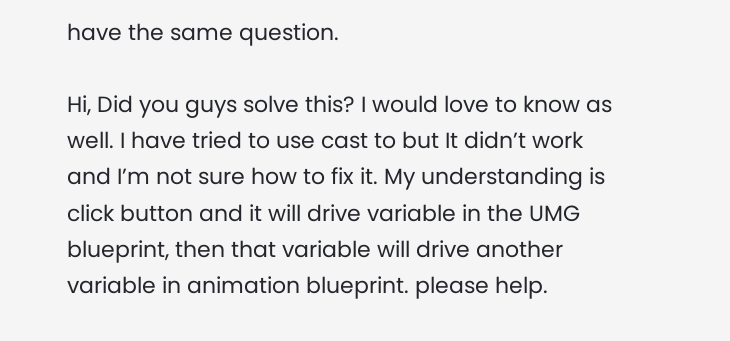have the same question.

Hi, Did you guys solve this? I would love to know as well. I have tried to use cast to but It didn’t work and I’m not sure how to fix it. My understanding is click button and it will drive variable in the UMG blueprint, then that variable will drive another variable in animation blueprint. please help.